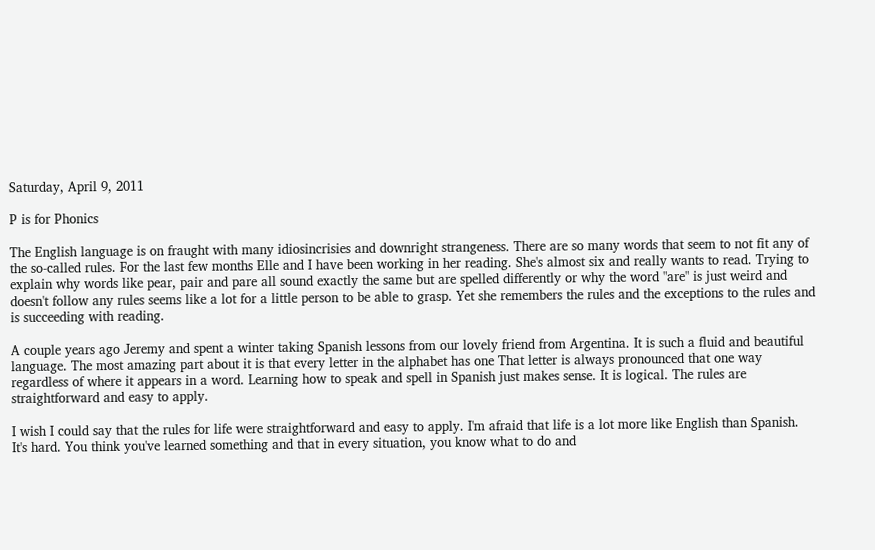Saturday, April 9, 2011

P is for Phonics

The English language is on fraught with many idiosincrisies and downright strangeness. There are so many words that seem to not fit any of the so-called rules. For the last few months Elle and I have been working in her reading. She's almost six and really wants to read. Trying to explain why words like pear, pair and pare all sound exactly the same but are spelled differently or why the word "are" is just weird and doesn't follow any rules seems like a lot for a little person to be able to grasp. Yet she remembers the rules and the exceptions to the rules and is succeeding with reading.

A couple years ago Jeremy and spent a winter taking Spanish lessons from our lovely friend from Argentina. It is such a fluid and beautiful language. The most amazing part about it is that every letter in the alphabet has one That letter is always pronounced that one way regardless of where it appears in a word. Learning how to speak and spell in Spanish just makes sense. It is logical. The rules are straightforward and easy to apply.

I wish I could say that the rules for life were straightforward and easy to apply. I'm afraid that life is a lot more like English than Spanish. It's hard. You think you've learned something and that in every situation, you know what to do and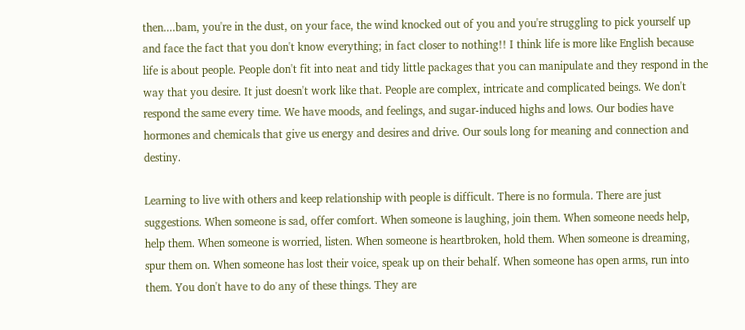then....bam, you're in the dust, on your face, the wind knocked out of you and you're struggling to pick yourself up and face the fact that you don't know everything; in fact closer to nothing!! I think life is more like English because life is about people. People don't fit into neat and tidy little packages that you can manipulate and they respond in the way that you desire. It just doesn't work like that. People are complex, intricate and complicated beings. We don't respond the same every time. We have moods, and feelings, and sugar-induced highs and lows. Our bodies have hormones and chemicals that give us energy and desires and drive. Our souls long for meaning and connection and destiny.

Learning to live with others and keep relationship with people is difficult. There is no formula. There are just suggestions. When someone is sad, offer comfort. When someone is laughing, join them. When someone needs help, help them. When someone is worried, listen. When someone is heartbroken, hold them. When someone is dreaming, spur them on. When someone has lost their voice, speak up on their behalf. When someone has open arms, run into them. You don't have to do any of these things. They are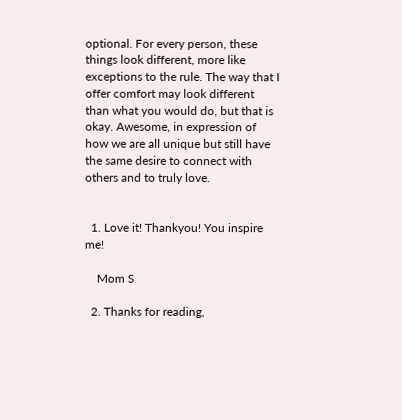optional. For every person, these things look different, more like exceptions to the rule. The way that I offer comfort may look different than what you would do, but that is okay. Awesome, in expression of how we are all unique but still have the same desire to connect with others and to truly love.


  1. Love it! Thankyou! You inspire me!

    Mom S

  2. Thanks for reading,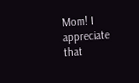Mom! I appreciate that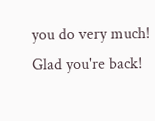you do very much! Glad you're back!